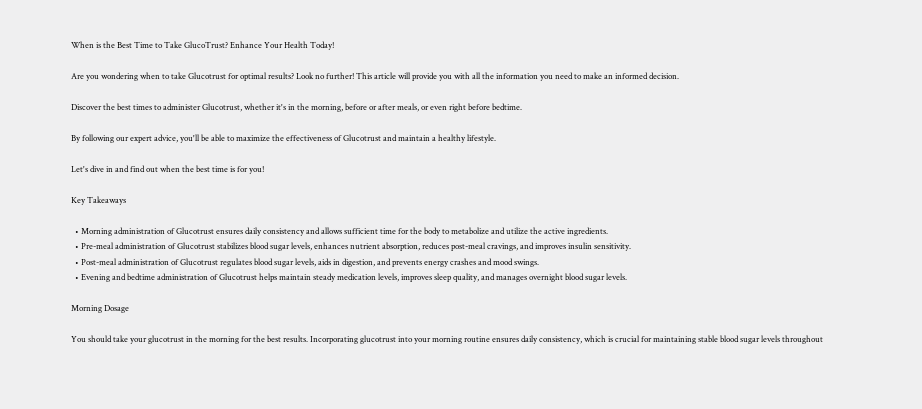When is the Best Time to Take GlucoTrust? Enhance Your Health Today!

Are you wondering when to take Glucotrust for optimal results? Look no further! This article will provide you with all the information you need to make an informed decision.

Discover the best times to administer Glucotrust, whether it's in the morning, before or after meals, or even right before bedtime.

By following our expert advice, you'll be able to maximize the effectiveness of Glucotrust and maintain a healthy lifestyle.

Let's dive in and find out when the best time is for you!

Key Takeaways

  • Morning administration of Glucotrust ensures daily consistency and allows sufficient time for the body to metabolize and utilize the active ingredients.
  • Pre-meal administration of Glucotrust stabilizes blood sugar levels, enhances nutrient absorption, reduces post-meal cravings, and improves insulin sensitivity.
  • Post-meal administration of Glucotrust regulates blood sugar levels, aids in digestion, and prevents energy crashes and mood swings.
  • Evening and bedtime administration of Glucotrust helps maintain steady medication levels, improves sleep quality, and manages overnight blood sugar levels.

Morning Dosage

You should take your glucotrust in the morning for the best results. Incorporating glucotrust into your morning routine ensures daily consistency, which is crucial for maintaining stable blood sugar levels throughout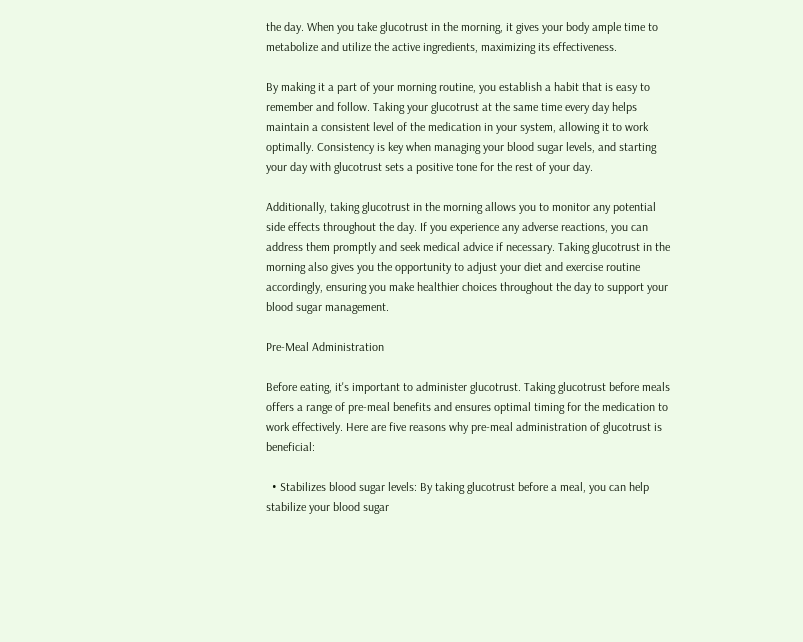the day. When you take glucotrust in the morning, it gives your body ample time to metabolize and utilize the active ingredients, maximizing its effectiveness.

By making it a part of your morning routine, you establish a habit that is easy to remember and follow. Taking your glucotrust at the same time every day helps maintain a consistent level of the medication in your system, allowing it to work optimally. Consistency is key when managing your blood sugar levels, and starting your day with glucotrust sets a positive tone for the rest of your day.

Additionally, taking glucotrust in the morning allows you to monitor any potential side effects throughout the day. If you experience any adverse reactions, you can address them promptly and seek medical advice if necessary. Taking glucotrust in the morning also gives you the opportunity to adjust your diet and exercise routine accordingly, ensuring you make healthier choices throughout the day to support your blood sugar management.

Pre-Meal Administration

Before eating, it's important to administer glucotrust. Taking glucotrust before meals offers a range of pre-meal benefits and ensures optimal timing for the medication to work effectively. Here are five reasons why pre-meal administration of glucotrust is beneficial:

  • Stabilizes blood sugar levels: By taking glucotrust before a meal, you can help stabilize your blood sugar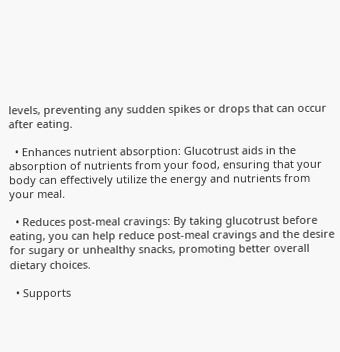levels, preventing any sudden spikes or drops that can occur after eating.

  • Enhances nutrient absorption: Glucotrust aids in the absorption of nutrients from your food, ensuring that your body can effectively utilize the energy and nutrients from your meal.

  • Reduces post-meal cravings: By taking glucotrust before eating, you can help reduce post-meal cravings and the desire for sugary or unhealthy snacks, promoting better overall dietary choices.

  • Supports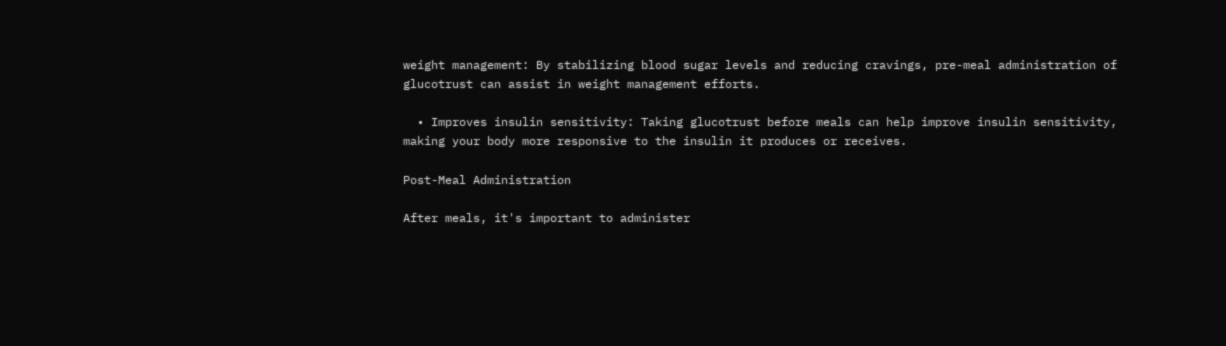weight management: By stabilizing blood sugar levels and reducing cravings, pre-meal administration of glucotrust can assist in weight management efforts.

  • Improves insulin sensitivity: Taking glucotrust before meals can help improve insulin sensitivity, making your body more responsive to the insulin it produces or receives.

Post-Meal Administration

After meals, it's important to administer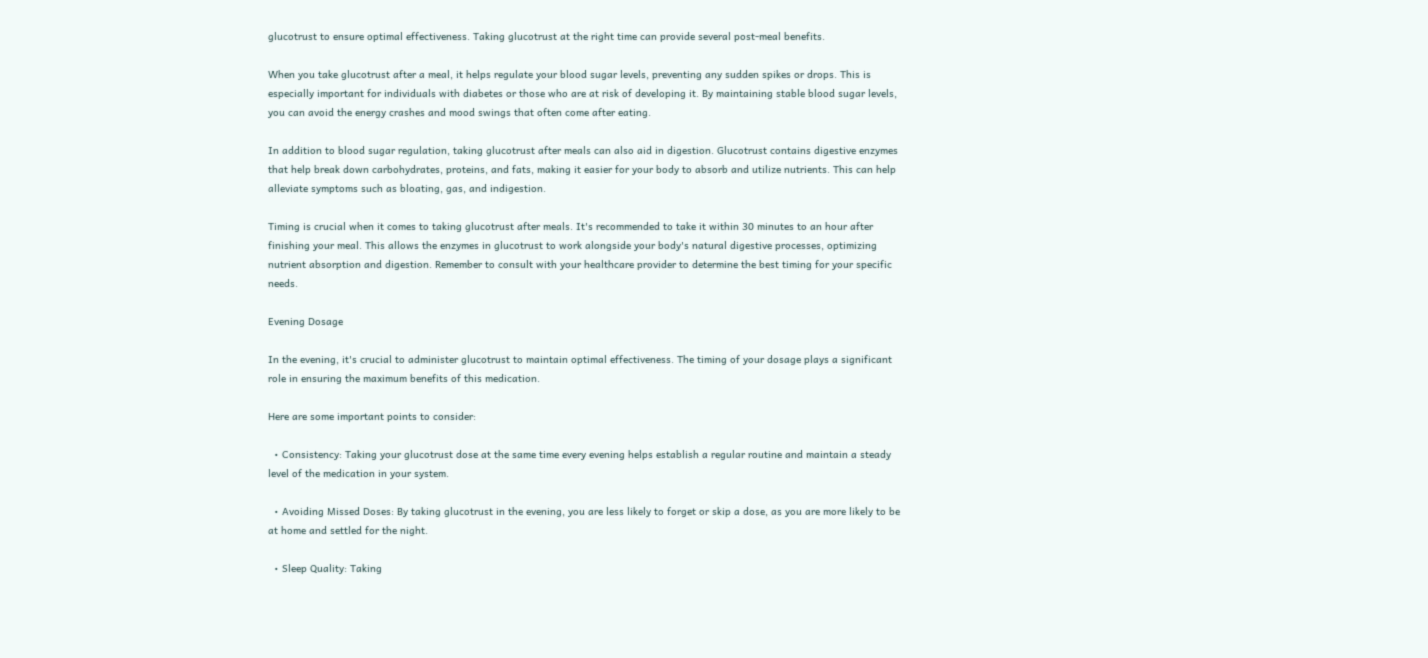glucotrust to ensure optimal effectiveness. Taking glucotrust at the right time can provide several post-meal benefits.

When you take glucotrust after a meal, it helps regulate your blood sugar levels, preventing any sudden spikes or drops. This is especially important for individuals with diabetes or those who are at risk of developing it. By maintaining stable blood sugar levels, you can avoid the energy crashes and mood swings that often come after eating.

In addition to blood sugar regulation, taking glucotrust after meals can also aid in digestion. Glucotrust contains digestive enzymes that help break down carbohydrates, proteins, and fats, making it easier for your body to absorb and utilize nutrients. This can help alleviate symptoms such as bloating, gas, and indigestion.

Timing is crucial when it comes to taking glucotrust after meals. It's recommended to take it within 30 minutes to an hour after finishing your meal. This allows the enzymes in glucotrust to work alongside your body's natural digestive processes, optimizing nutrient absorption and digestion. Remember to consult with your healthcare provider to determine the best timing for your specific needs.

Evening Dosage

In the evening, it's crucial to administer glucotrust to maintain optimal effectiveness. The timing of your dosage plays a significant role in ensuring the maximum benefits of this medication.

Here are some important points to consider:

  • Consistency: Taking your glucotrust dose at the same time every evening helps establish a regular routine and maintain a steady level of the medication in your system.

  • Avoiding Missed Doses: By taking glucotrust in the evening, you are less likely to forget or skip a dose, as you are more likely to be at home and settled for the night.

  • Sleep Quality: Taking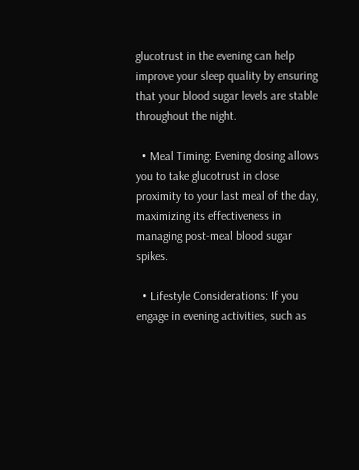glucotrust in the evening can help improve your sleep quality by ensuring that your blood sugar levels are stable throughout the night.

  • Meal Timing: Evening dosing allows you to take glucotrust in close proximity to your last meal of the day, maximizing its effectiveness in managing post-meal blood sugar spikes.

  • Lifestyle Considerations: If you engage in evening activities, such as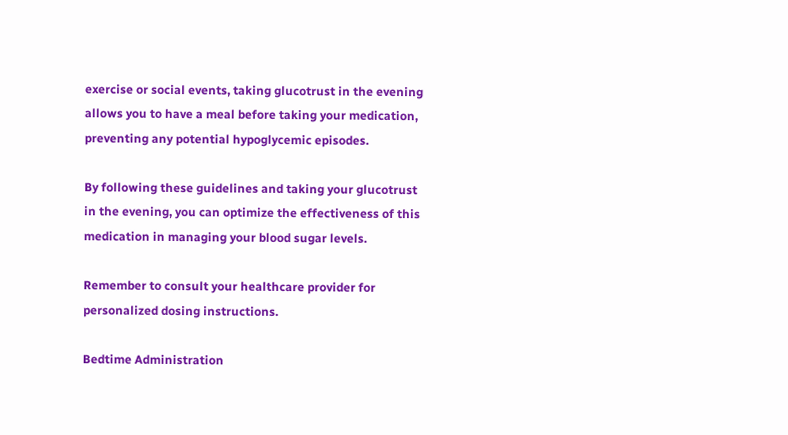exercise or social events, taking glucotrust in the evening allows you to have a meal before taking your medication, preventing any potential hypoglycemic episodes.

By following these guidelines and taking your glucotrust in the evening, you can optimize the effectiveness of this medication in managing your blood sugar levels.

Remember to consult your healthcare provider for personalized dosing instructions.

Bedtime Administration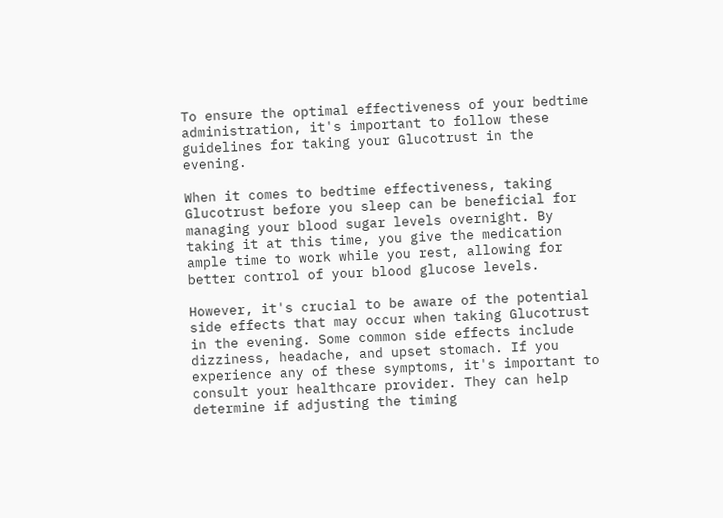To ensure the optimal effectiveness of your bedtime administration, it's important to follow these guidelines for taking your Glucotrust in the evening.

When it comes to bedtime effectiveness, taking Glucotrust before you sleep can be beneficial for managing your blood sugar levels overnight. By taking it at this time, you give the medication ample time to work while you rest, allowing for better control of your blood glucose levels.

However, it's crucial to be aware of the potential side effects that may occur when taking Glucotrust in the evening. Some common side effects include dizziness, headache, and upset stomach. If you experience any of these symptoms, it's important to consult your healthcare provider. They can help determine if adjusting the timing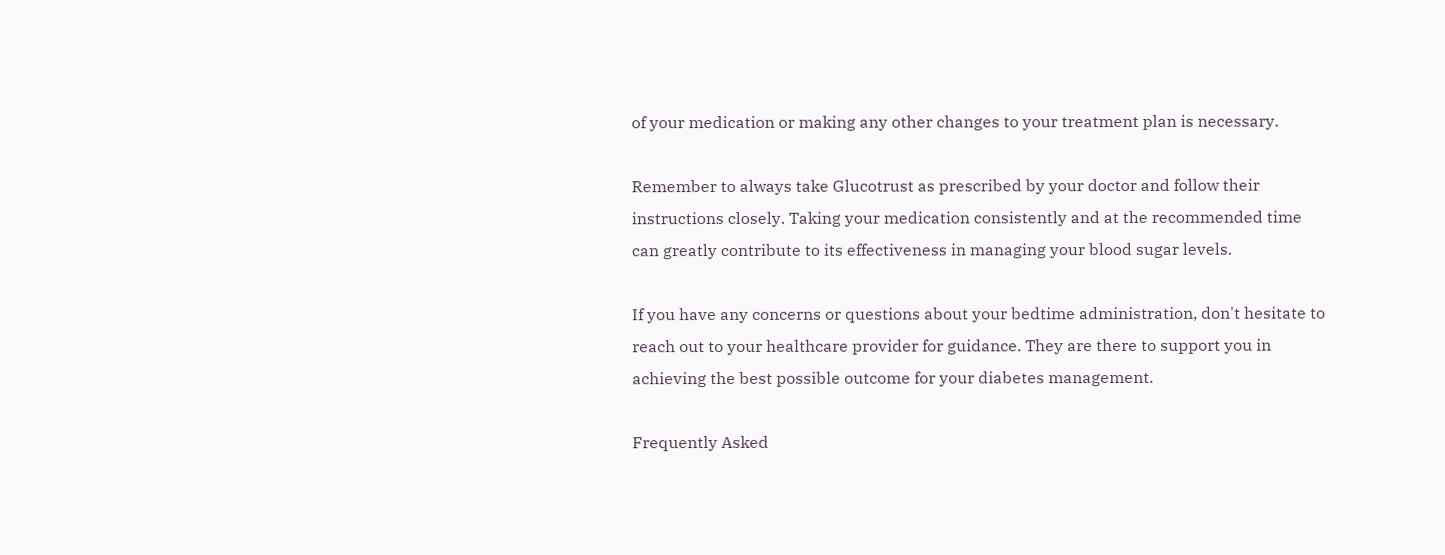of your medication or making any other changes to your treatment plan is necessary.

Remember to always take Glucotrust as prescribed by your doctor and follow their instructions closely. Taking your medication consistently and at the recommended time can greatly contribute to its effectiveness in managing your blood sugar levels.

If you have any concerns or questions about your bedtime administration, don't hesitate to reach out to your healthcare provider for guidance. They are there to support you in achieving the best possible outcome for your diabetes management.

Frequently Asked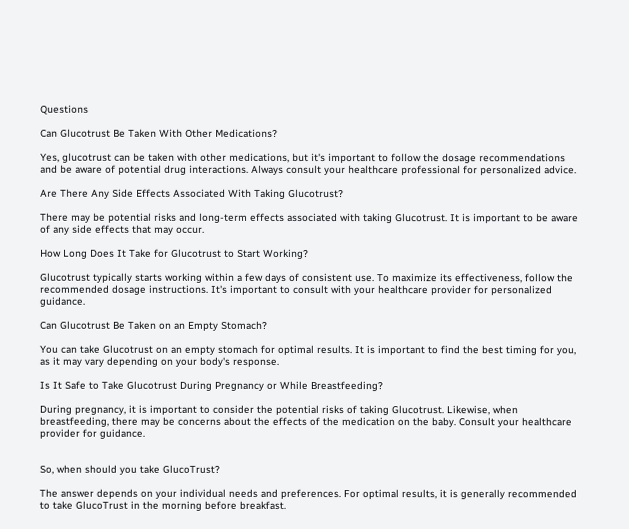Questions

Can Glucotrust Be Taken With Other Medications?

Yes, glucotrust can be taken with other medications, but it's important to follow the dosage recommendations and be aware of potential drug interactions. Always consult your healthcare professional for personalized advice.

Are There Any Side Effects Associated With Taking Glucotrust?

There may be potential risks and long-term effects associated with taking Glucotrust. It is important to be aware of any side effects that may occur.

How Long Does It Take for Glucotrust to Start Working?

Glucotrust typically starts working within a few days of consistent use. To maximize its effectiveness, follow the recommended dosage instructions. It's important to consult with your healthcare provider for personalized guidance.

Can Glucotrust Be Taken on an Empty Stomach?

You can take Glucotrust on an empty stomach for optimal results. It is important to find the best timing for you, as it may vary depending on your body's response.

Is It Safe to Take Glucotrust During Pregnancy or While Breastfeeding?

During pregnancy, it is important to consider the potential risks of taking Glucotrust. Likewise, when breastfeeding, there may be concerns about the effects of the medication on the baby. Consult your healthcare provider for guidance.


So, when should you take GlucoTrust?

The answer depends on your individual needs and preferences. For optimal results, it is generally recommended to take GlucoTrust in the morning before breakfast.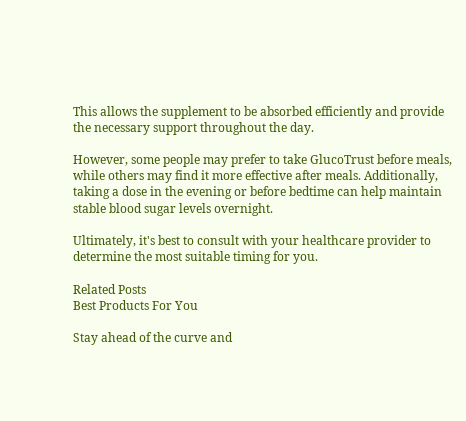This allows the supplement to be absorbed efficiently and provide the necessary support throughout the day.

However, some people may prefer to take GlucoTrust before meals, while others may find it more effective after meals. Additionally, taking a dose in the evening or before bedtime can help maintain stable blood sugar levels overnight.

Ultimately, it's best to consult with your healthcare provider to determine the most suitable timing for you.

Related Posts
Best Products For You

Stay ahead of the curve and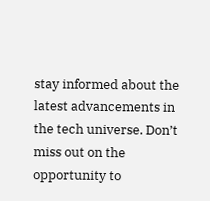stay informed about the latest advancements in the tech universe. Don’t miss out on the opportunity to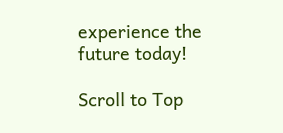experience the future today!

Scroll to Top